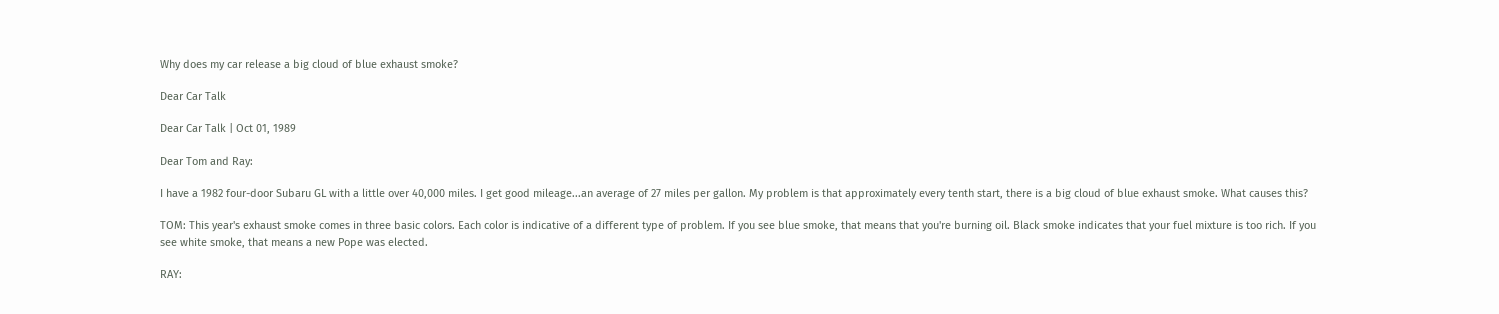Why does my car release a big cloud of blue exhaust smoke?

Dear Car Talk

Dear Car Talk | Oct 01, 1989

Dear Tom and Ray:

I have a 1982 four-door Subaru GL with a little over 40,000 miles. I get good mileage...an average of 27 miles per gallon. My problem is that approximately every tenth start, there is a big cloud of blue exhaust smoke. What causes this?

TOM: This year's exhaust smoke comes in three basic colors. Each color is indicative of a different type of problem. If you see blue smoke, that means that you're burning oil. Black smoke indicates that your fuel mixture is too rich. If you see white smoke, that means a new Pope was elected.

RAY: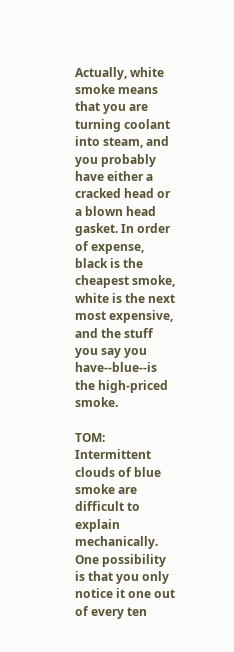Actually, white smoke means that you are turning coolant into steam, and you probably have either a cracked head or a blown head gasket. In order of expense, black is the cheapest smoke, white is the next most expensive, and the stuff you say you have--blue--is the high-priced smoke.

TOM: Intermittent clouds of blue smoke are difficult to explain mechanically. One possibility is that you only notice it one out of every ten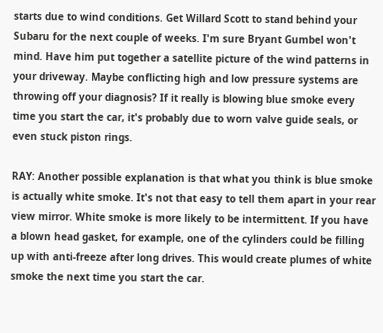starts due to wind conditions. Get Willard Scott to stand behind your Subaru for the next couple of weeks. I'm sure Bryant Gumbel won't mind. Have him put together a satellite picture of the wind patterns in your driveway. Maybe conflicting high and low pressure systems are throwing off your diagnosis? If it really is blowing blue smoke every time you start the car, it's probably due to worn valve guide seals, or even stuck piston rings.

RAY: Another possible explanation is that what you think is blue smoke is actually white smoke. It's not that easy to tell them apart in your rear view mirror. White smoke is more likely to be intermittent. If you have a blown head gasket, for example, one of the cylinders could be filling up with anti-freeze after long drives. This would create plumes of white smoke the next time you start the car.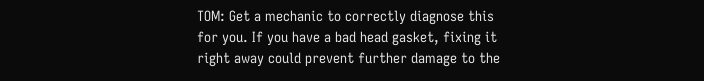TOM: Get a mechanic to correctly diagnose this for you. If you have a bad head gasket, fixing it right away could prevent further damage to the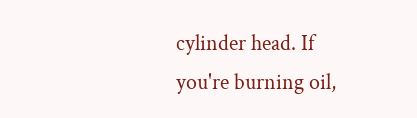cylinder head. If you're burning oil,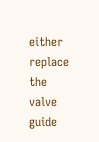either replace the valve guide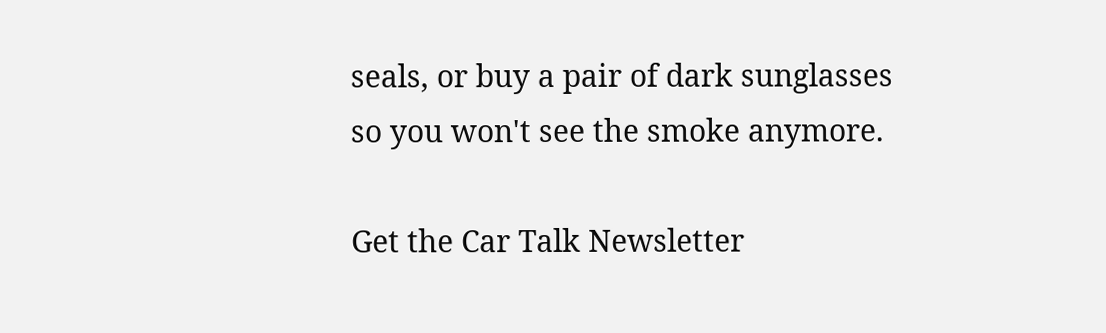seals, or buy a pair of dark sunglasses so you won't see the smoke anymore.

Get the Car Talk Newsletter